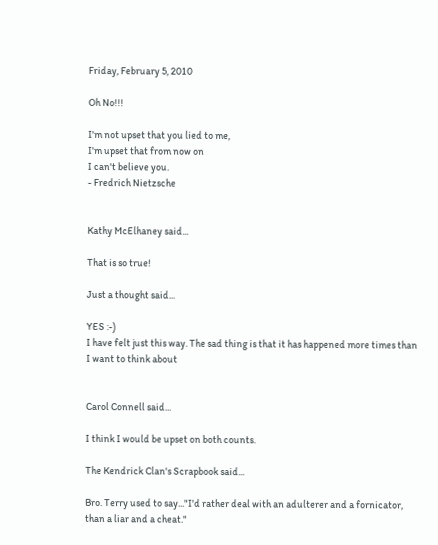Friday, February 5, 2010

Oh No!!!

I'm not upset that you lied to me,
I'm upset that from now on
I can't believe you.
- Fredrich Nietzsche


Kathy McElhaney said...

That is so true!

Just a thought said...

YES :-)
I have felt just this way. The sad thing is that it has happened more times than I want to think about


Carol Connell said...

I think I would be upset on both counts.

The Kendrick Clan's Scrapbook said...

Bro. Terry used to say..."I'd rather deal with an adulterer and a fornicator, than a liar and a cheat."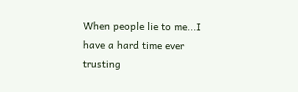When people lie to me...I have a hard time ever trusting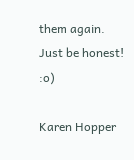them again.
Just be honest! :o)

Karen Hopper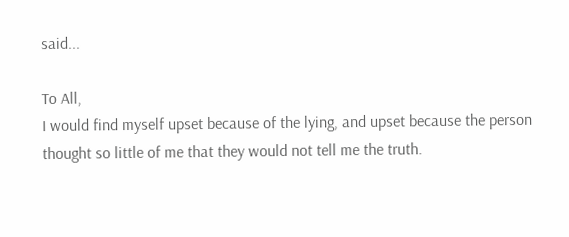said...

To All,
I would find myself upset because of the lying, and upset because the person thought so little of me that they would not tell me the truth.